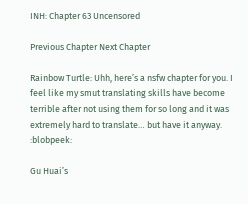INH: Chapter 63 Uncensored

Previous Chapter Next Chapter

Rainbow Turtle: Uhh, here’s a nsfw chapter for you. I feel like my smut translating skills have become terrible after not using them for so long and it was extremely hard to translate… but have it anyway. :blobpeek:

Gu Huai’s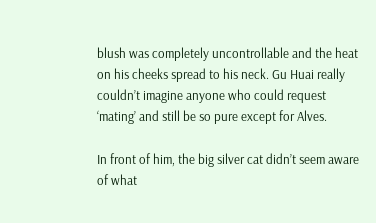blush was completely uncontrollable and the heat on his cheeks spread to his neck. Gu Huai really couldn’t imagine anyone who could request ‘mating’ and still be so pure except for Alves.

In front of him, the big silver cat didn’t seem aware of what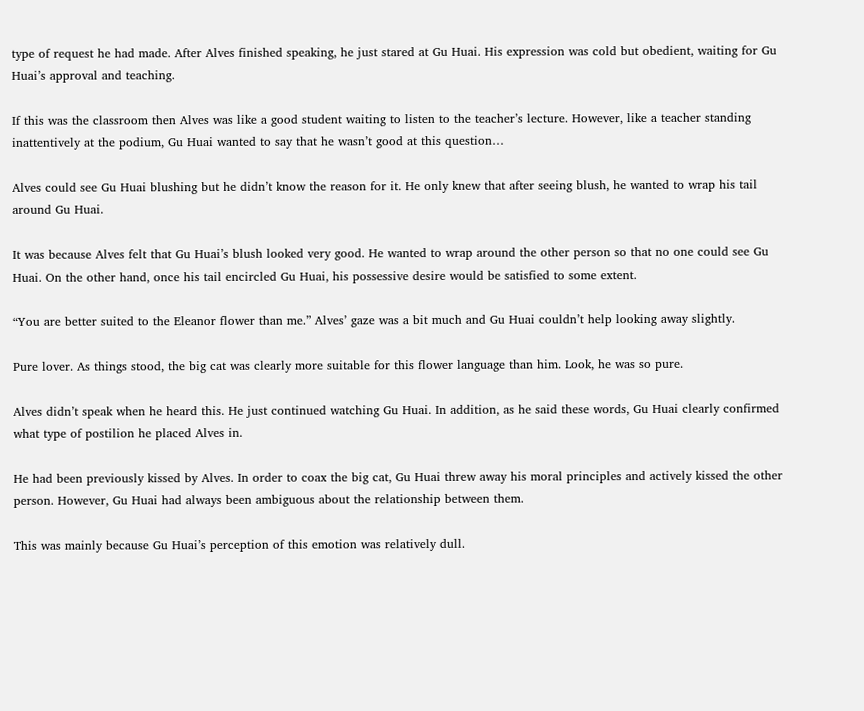type of request he had made. After Alves finished speaking, he just stared at Gu Huai. His expression was cold but obedient, waiting for Gu Huai’s approval and teaching.

If this was the classroom then Alves was like a good student waiting to listen to the teacher’s lecture. However, like a teacher standing inattentively at the podium, Gu Huai wanted to say that he wasn’t good at this question…

Alves could see Gu Huai blushing but he didn’t know the reason for it. He only knew that after seeing blush, he wanted to wrap his tail around Gu Huai.

It was because Alves felt that Gu Huai’s blush looked very good. He wanted to wrap around the other person so that no one could see Gu Huai. On the other hand, once his tail encircled Gu Huai, his possessive desire would be satisfied to some extent.

“You are better suited to the Eleanor flower than me.” Alves’ gaze was a bit much and Gu Huai couldn’t help looking away slightly.

Pure lover. As things stood, the big cat was clearly more suitable for this flower language than him. Look, he was so pure.

Alves didn’t speak when he heard this. He just continued watching Gu Huai. In addition, as he said these words, Gu Huai clearly confirmed what type of postilion he placed Alves in.

He had been previously kissed by Alves. In order to coax the big cat, Gu Huai threw away his moral principles and actively kissed the other person. However, Gu Huai had always been ambiguous about the relationship between them.

This was mainly because Gu Huai’s perception of this emotion was relatively dull.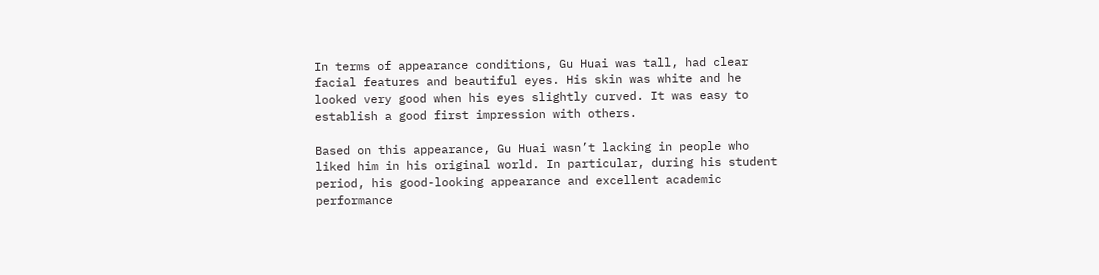In terms of appearance conditions, Gu Huai was tall, had clear facial features and beautiful eyes. His skin was white and he looked very good when his eyes slightly curved. It was easy to establish a good first impression with others.

Based on this appearance, Gu Huai wasn’t lacking in people who liked him in his original world. In particular, during his student period, his good-looking appearance and excellent academic performance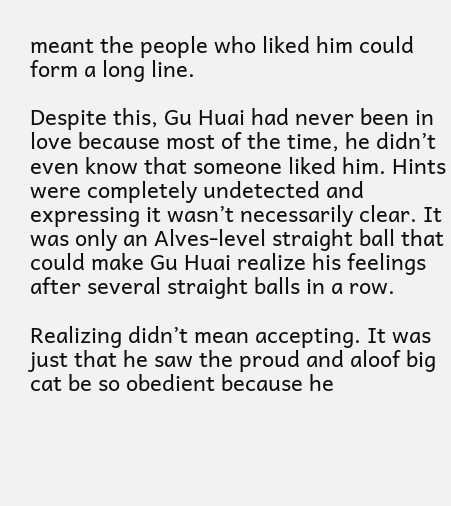meant the people who liked him could form a long line.

Despite this, Gu Huai had never been in love because most of the time, he didn’t even know that someone liked him. Hints were completely undetected and expressing it wasn’t necessarily clear. It was only an Alves-level straight ball that could make Gu Huai realize his feelings after several straight balls in a row.

Realizing didn’t mean accepting. It was just that he saw the proud and aloof big cat be so obedient because he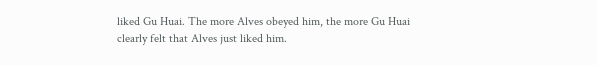liked Gu Huai. The more Alves obeyed him, the more Gu Huai clearly felt that Alves just liked him.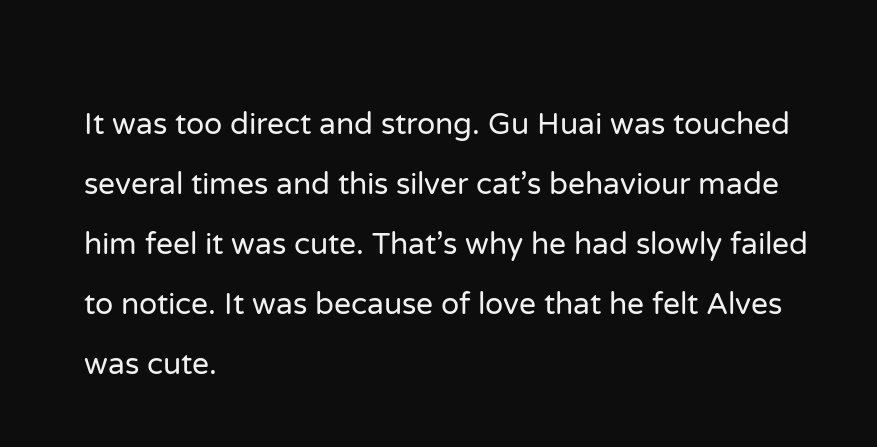It was too direct and strong. Gu Huai was touched several times and this silver cat’s behaviour made him feel it was cute. That’s why he had slowly failed to notice. It was because of love that he felt Alves was cute.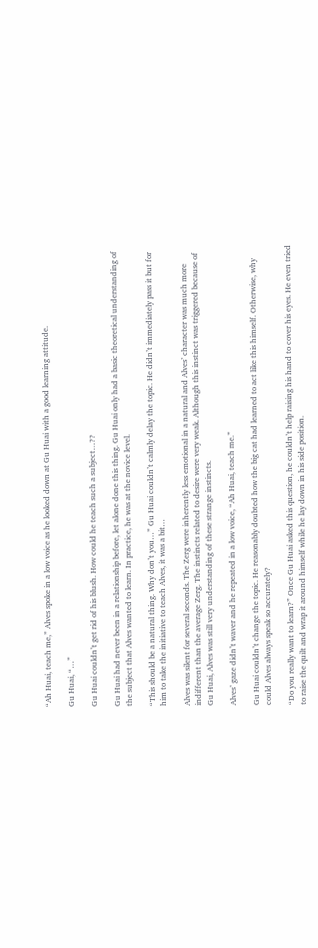“Ah Huai, teach me,” Alves spoke in a low voice as he looked down at Gu Huai with a good learning attitude.

Gu Huai, “…”

Gu Huai couldn’t get rid of his blush. How could he teach such a subject…??

Gu Huai had never been in a relationship before, let alone done this thing. Gu Huai only had a basic theoretical understanding of the subject that Alves wanted to learn. In practice, he was at the novice level.

“This should be a natural thing. Why don’t you…” Gu Huai couldn’t calmly delay the topic. He didn’t immediately pass it but for him to take the initiative to teach Alves, it was a bit…

Alves was silent for several seconds. The Zerg were inherently less emotional in a natural and Alves’ character was much more indifferent than the average Zerg. The instincts related to desire were very weak. Although this instinct was triggered because of Gu Huai, Alves was still very understanding of these strange instincts.

Alves’ gaze didn’t waver and he repeated in a low voice, “Ah Huai, teach me.”

Gu Huai couldn’t change the topic. He reasonably doubted how the big cat had learned to act like this himself. Otherwise, why could Alves always speak so accurately?

“Do you really want to learn?” Once Gu Huai asked this question, he couldn’t help raising his hand to cover his eyes. He even tried to raise the quilt and wrap it around himself while he lay down in his side position.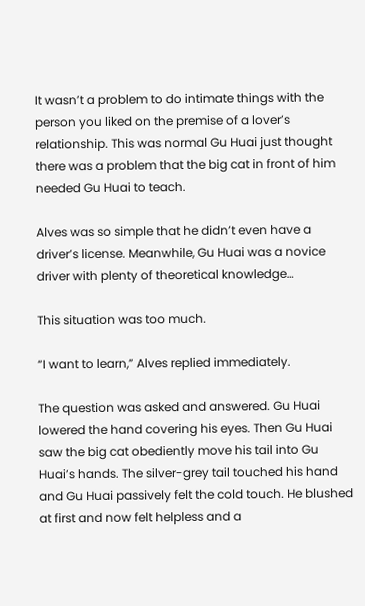It wasn’t a problem to do intimate things with the person you liked on the premise of a lover’s relationship. This was normal Gu Huai just thought there was a problem that the big cat in front of him needed Gu Huai to teach.

Alves was so simple that he didn’t even have a driver’s license. Meanwhile, Gu Huai was a novice driver with plenty of theoretical knowledge…

This situation was too much.

“I want to learn,” Alves replied immediately.

The question was asked and answered. Gu Huai lowered the hand covering his eyes. Then Gu Huai saw the big cat obediently move his tail into Gu Huai’s hands. The silver-grey tail touched his hand and Gu Huai passively felt the cold touch. He blushed at first and now felt helpless and a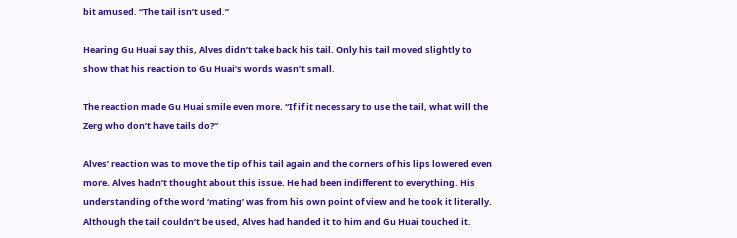bit amused. “The tail isn’t used.”

Hearing Gu Huai say this, Alves didn’t take back his tail. Only his tail moved slightly to show that his reaction to Gu Huai’s words wasn’t small.

The reaction made Gu Huai smile even more. “If if it necessary to use the tail, what will the Zerg who don’t have tails do?”

Alves’ reaction was to move the tip of his tail again and the corners of his lips lowered even more. Alves hadn’t thought about this issue. He had been indifferent to everything. His understanding of the word ‘mating’ was from his own point of view and he took it literally. Although the tail couldn’t be used, Alves had handed it to him and Gu Huai touched it.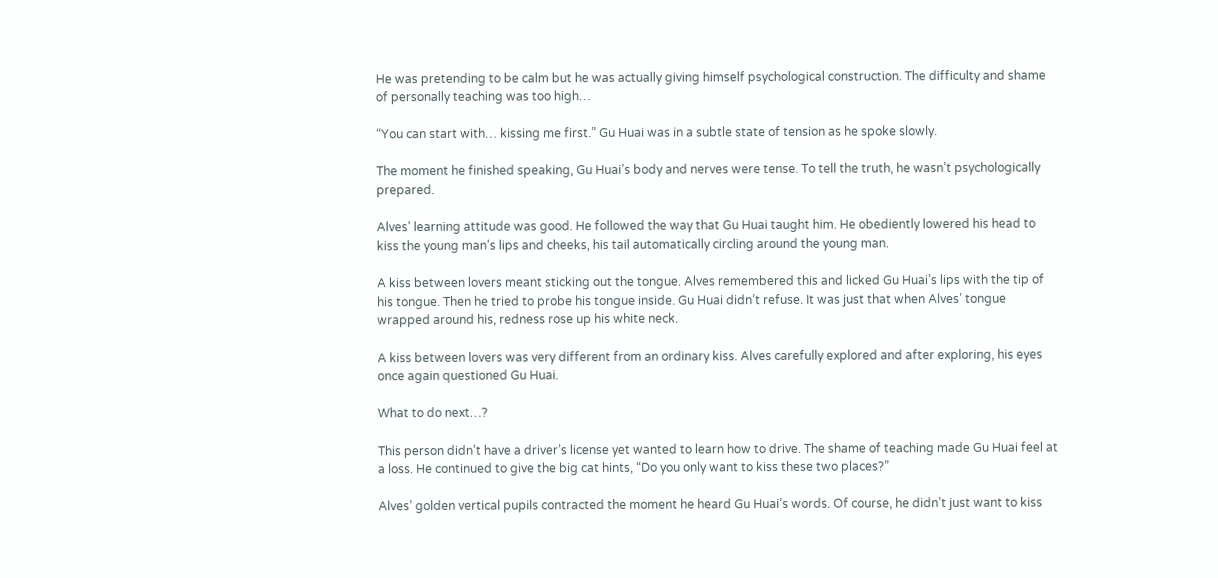He was pretending to be calm but he was actually giving himself psychological construction. The difficulty and shame of personally teaching was too high…

“You can start with… kissing me first.” Gu Huai was in a subtle state of tension as he spoke slowly.

The moment he finished speaking, Gu Huai’s body and nerves were tense. To tell the truth, he wasn’t psychologically prepared.

Alves’ learning attitude was good. He followed the way that Gu Huai taught him. He obediently lowered his head to kiss the young man’s lips and cheeks, his tail automatically circling around the young man.

A kiss between lovers meant sticking out the tongue. Alves remembered this and licked Gu Huai’s lips with the tip of his tongue. Then he tried to probe his tongue inside. Gu Huai didn’t refuse. It was just that when Alves’ tongue wrapped around his, redness rose up his white neck.

A kiss between lovers was very different from an ordinary kiss. Alves carefully explored and after exploring, his eyes once again questioned Gu Huai.

What to do next…?

This person didn’t have a driver’s license yet wanted to learn how to drive. The shame of teaching made Gu Huai feel at a loss. He continued to give the big cat hints, “Do you only want to kiss these two places?”

Alves’ golden vertical pupils contracted the moment he heard Gu Huai’s words. Of course, he didn’t just want to kiss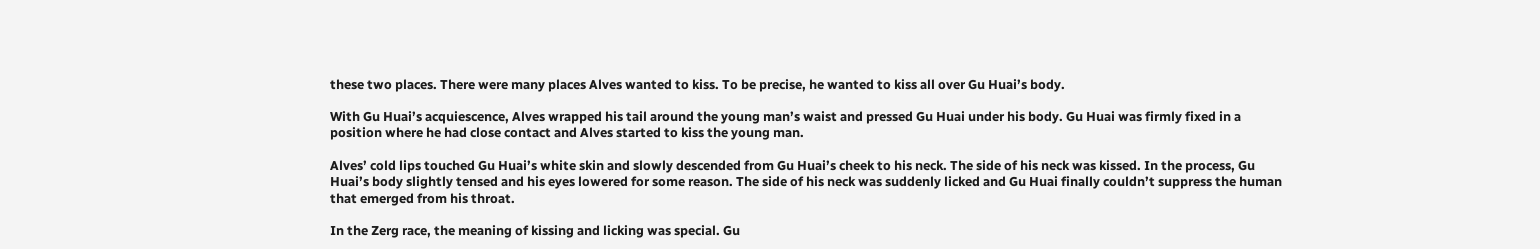these two places. There were many places Alves wanted to kiss. To be precise, he wanted to kiss all over Gu Huai’s body.

With Gu Huai’s acquiescence, Alves wrapped his tail around the young man’s waist and pressed Gu Huai under his body. Gu Huai was firmly fixed in a position where he had close contact and Alves started to kiss the young man.

Alves’ cold lips touched Gu Huai’s white skin and slowly descended from Gu Huai’s cheek to his neck. The side of his neck was kissed. In the process, Gu Huai’s body slightly tensed and his eyes lowered for some reason. The side of his neck was suddenly licked and Gu Huai finally couldn’t suppress the human that emerged from his throat.

In the Zerg race, the meaning of kissing and licking was special. Gu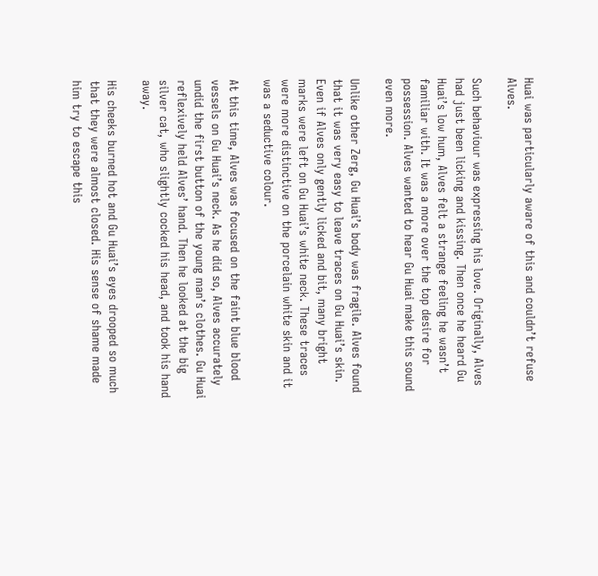Huai was particularly aware of this and couldn’t refuse Alves.

Such behaviour was expressing his love. Originally, Alves had just been licking and kissing. Then once he heard Gu Huai’s low hum, Alves felt a strange feeling he wasn’t familiar with. It was a more over the top desire for possession. Alves wanted to hear Gu Huai make this sound even more.

Unlike other Zerg, Gu Huai’s body was fragile. Alves found that it was very easy to leave traces on Gu Huai’s skin. Even if Alves only gently licked and bit, many bright marks were left on Gu Huai’s white neck. These traces were more distinctive on the porcelain white skin and it was a seductive colour.

At this time, Alves was focused on the faint blue blood vessels on Gu Huai’s neck. As he did so, Alves accurately undid the first button of the young man’s clothes. Gu Huai reflexively held Alves’ hand. Then he looked at the big silver cat, who slightly cocked his head, and took his hand away.

His cheeks burned hot and Gu Huai’s eyes drooped so much that they were almost closed. His sense of shame made him try to escape this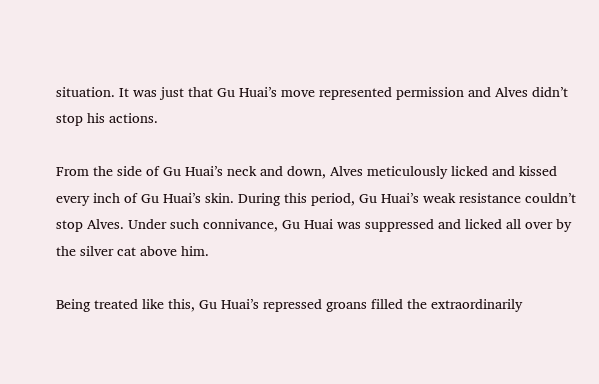situation. It was just that Gu Huai’s move represented permission and Alves didn’t stop his actions.

From the side of Gu Huai’s neck and down, Alves meticulously licked and kissed every inch of Gu Huai’s skin. During this period, Gu Huai’s weak resistance couldn’t stop Alves. Under such connivance, Gu Huai was suppressed and licked all over by the silver cat above him.

Being treated like this, Gu Huai’s repressed groans filled the extraordinarily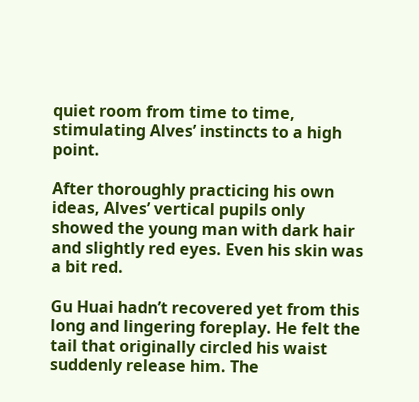quiet room from time to time, stimulating Alves’ instincts to a high point.

After thoroughly practicing his own ideas, Alves’ vertical pupils only showed the young man with dark hair and slightly red eyes. Even his skin was a bit red.

Gu Huai hadn’t recovered yet from this long and lingering foreplay. He felt the tail that originally circled his waist suddenly release him. The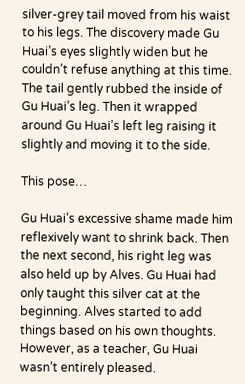silver-grey tail moved from his waist to his legs. The discovery made Gu Huai’s eyes slightly widen but he couldn’t refuse anything at this time. The tail gently rubbed the inside of Gu Huai’s leg. Then it wrapped around Gu Huai’s left leg raising it slightly and moving it to the side.

This pose…

Gu Huai’s excessive shame made him reflexively want to shrink back. Then the next second, his right leg was also held up by Alves. Gu Huai had only taught this silver cat at the beginning. Alves started to add things based on his own thoughts. However, as a teacher, Gu Huai wasn’t entirely pleased.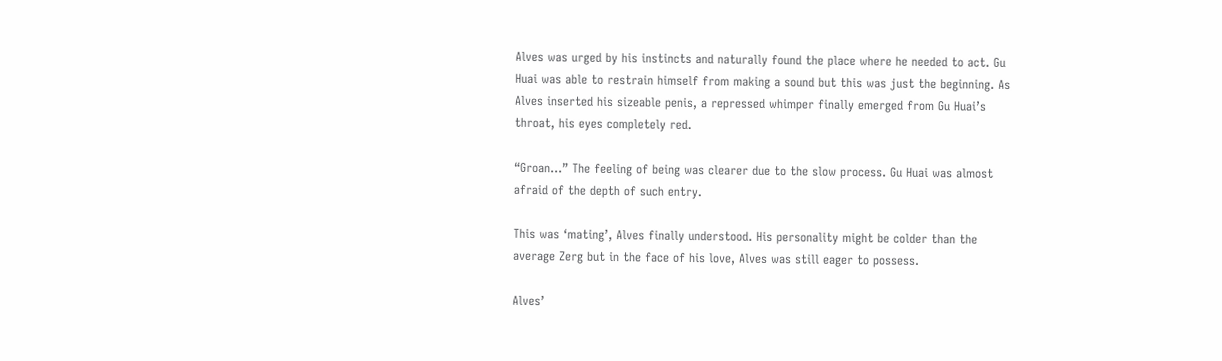Alves was urged by his instincts and naturally found the place where he needed to act. Gu Huai was able to restrain himself from making a sound but this was just the beginning. As Alves inserted his sizeable penis, a repressed whimper finally emerged from Gu Huai’s throat, his eyes completely red.

“Groan…” The feeling of being was clearer due to the slow process. Gu Huai was almost afraid of the depth of such entry.

This was ‘mating’, Alves finally understood. His personality might be colder than the average Zerg but in the face of his love, Alves was still eager to possess.

Alves’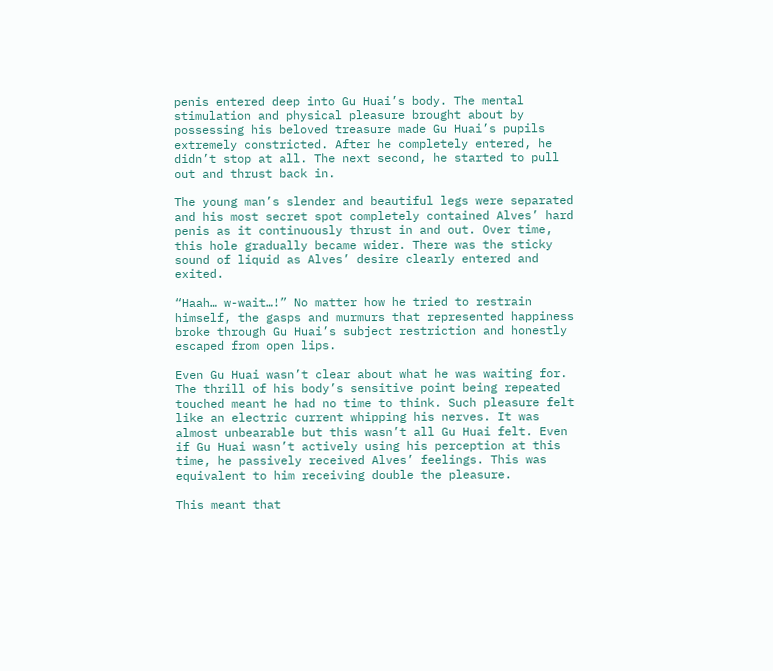penis entered deep into Gu Huai’s body. The mental stimulation and physical pleasure brought about by possessing his beloved treasure made Gu Huai’s pupils extremely constricted. After he completely entered, he didn’t stop at all. The next second, he started to pull out and thrust back in.

The young man’s slender and beautiful legs were separated and his most secret spot completely contained Alves’ hard penis as it continuously thrust in and out. Over time, this hole gradually became wider. There was the sticky sound of liquid as Alves’ desire clearly entered and exited.

“Haah… w-wait…!” No matter how he tried to restrain himself, the gasps and murmurs that represented happiness broke through Gu Huai’s subject restriction and honestly escaped from open lips.

Even Gu Huai wasn’t clear about what he was waiting for. The thrill of his body’s sensitive point being repeated touched meant he had no time to think. Such pleasure felt like an electric current whipping his nerves. It was almost unbearable but this wasn’t all Gu Huai felt. Even if Gu Huai wasn’t actively using his perception at this time, he passively received Alves’ feelings. This was equivalent to him receiving double the pleasure.

This meant that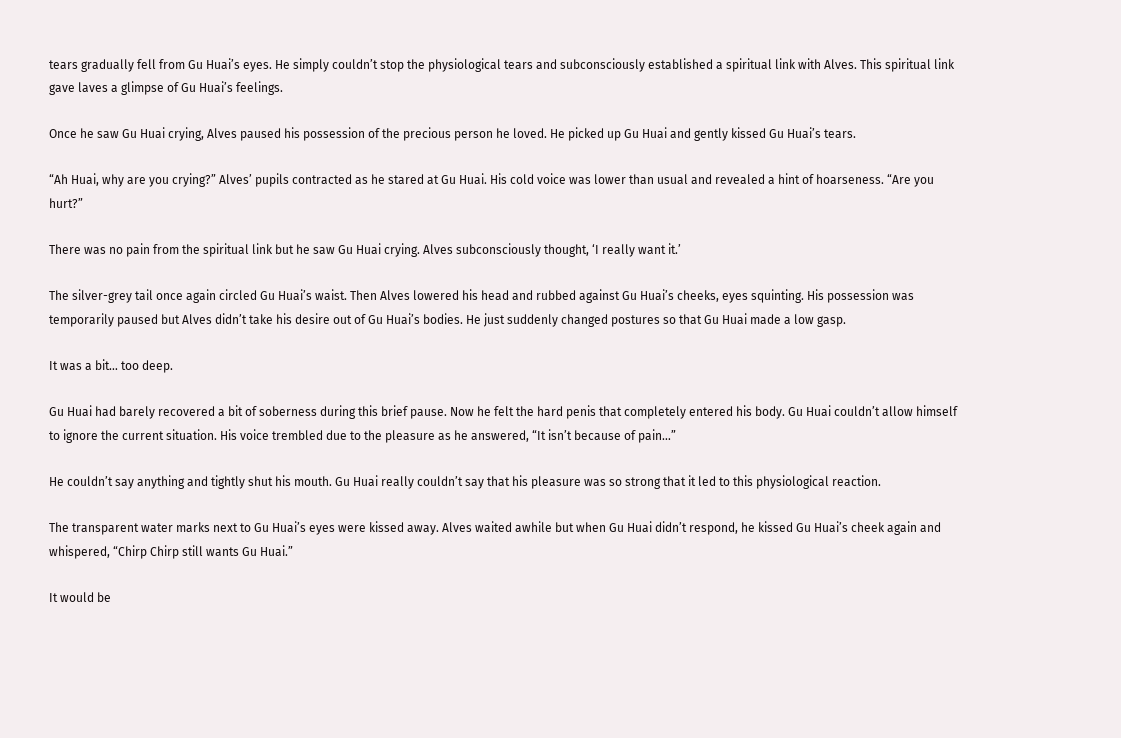tears gradually fell from Gu Huai’s eyes. He simply couldn’t stop the physiological tears and subconsciously established a spiritual link with Alves. This spiritual link gave laves a glimpse of Gu Huai’s feelings.

Once he saw Gu Huai crying, Alves paused his possession of the precious person he loved. He picked up Gu Huai and gently kissed Gu Huai’s tears.

“Ah Huai, why are you crying?” Alves’ pupils contracted as he stared at Gu Huai. His cold voice was lower than usual and revealed a hint of hoarseness. “Are you hurt?”

There was no pain from the spiritual link but he saw Gu Huai crying. Alves subconsciously thought, ‘I really want it.’

The silver-grey tail once again circled Gu Huai’s waist. Then Alves lowered his head and rubbed against Gu Huai’s cheeks, eyes squinting. His possession was temporarily paused but Alves didn’t take his desire out of Gu Huai’s bodies. He just suddenly changed postures so that Gu Huai made a low gasp.

It was a bit… too deep.

Gu Huai had barely recovered a bit of soberness during this brief pause. Now he felt the hard penis that completely entered his body. Gu Huai couldn’t allow himself to ignore the current situation. His voice trembled due to the pleasure as he answered, “It isn’t because of pain…”

He couldn’t say anything and tightly shut his mouth. Gu Huai really couldn’t say that his pleasure was so strong that it led to this physiological reaction.

The transparent water marks next to Gu Huai’s eyes were kissed away. Alves waited awhile but when Gu Huai didn’t respond, he kissed Gu Huai’s cheek again and whispered, “Chirp Chirp still wants Gu Huai.”

It would be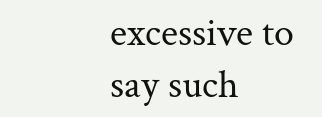excessive to say such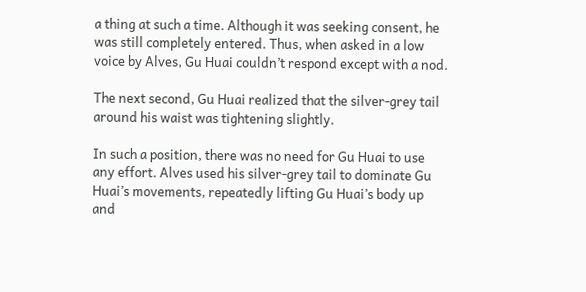a thing at such a time. Although it was seeking consent, he was still completely entered. Thus, when asked in a low voice by Alves, Gu Huai couldn’t respond except with a nod.

The next second, Gu Huai realized that the silver-grey tail around his waist was tightening slightly.

In such a position, there was no need for Gu Huai to use any effort. Alves used his silver-grey tail to dominate Gu Huai’s movements, repeatedly lifting Gu Huai’s body up and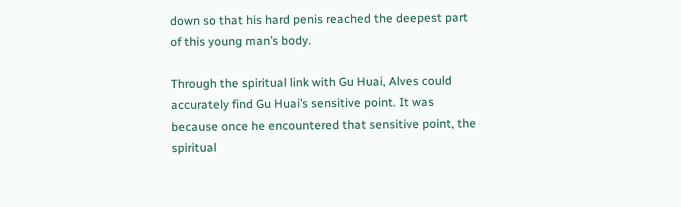down so that his hard penis reached the deepest part of this young man’s body.

Through the spiritual link with Gu Huai, Alves could accurately find Gu Huai’s sensitive point. It was because once he encountered that sensitive point, the spiritual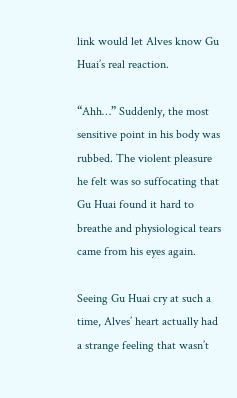link would let Alves know Gu Huai’s real reaction.

“Ahh…” Suddenly, the most sensitive point in his body was rubbed. The violent pleasure he felt was so suffocating that Gu Huai found it hard to breathe and physiological tears came from his eyes again.

Seeing Gu Huai cry at such a time, Alves’ heart actually had a strange feeling that wasn’t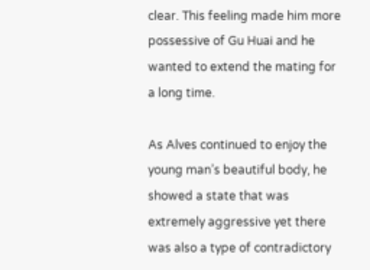clear. This feeling made him more possessive of Gu Huai and he wanted to extend the mating for a long time.

As Alves continued to enjoy the young man’s beautiful body, he showed a state that was extremely aggressive yet there was also a type of contradictory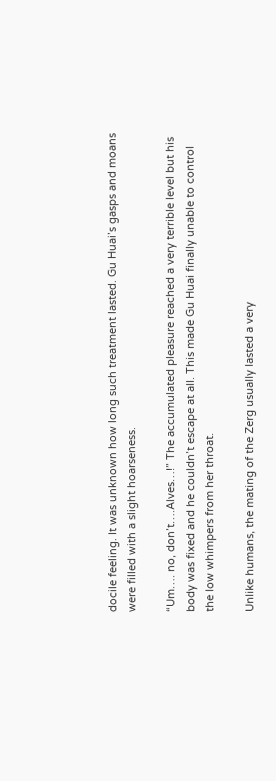docile feeling. It was unknown how long such treatment lasted. Gu Huai’s gasps and moans were filled with a slight hoarseness.

“Um…. no, don’t….Alves…!” The accumulated pleasure reached a very terrible level but his body was fixed and he couldn’t escape at all. This made Gu Huai finally unable to control the low whimpers from her throat.

Unlike humans, the mating of the Zerg usually lasted a very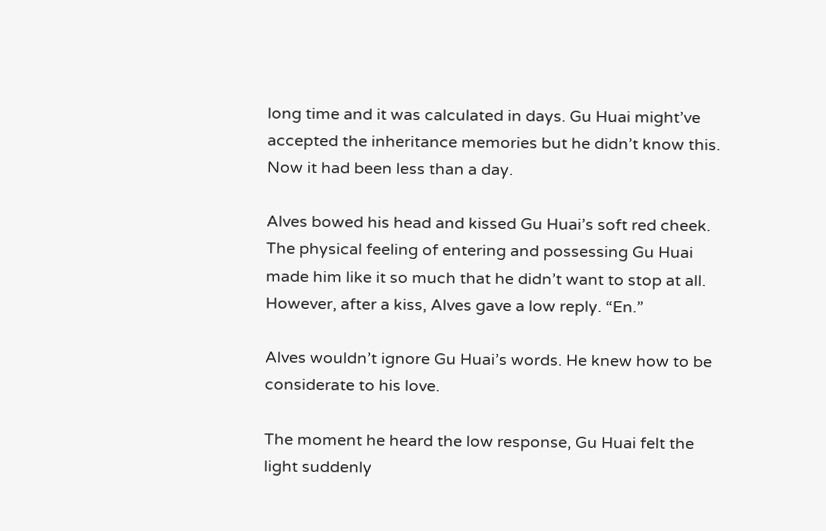long time and it was calculated in days. Gu Huai might’ve accepted the inheritance memories but he didn’t know this. Now it had been less than a day.

Alves bowed his head and kissed Gu Huai’s soft red cheek. The physical feeling of entering and possessing Gu Huai made him like it so much that he didn’t want to stop at all. However, after a kiss, Alves gave a low reply. “En.”

Alves wouldn’t ignore Gu Huai’s words. He knew how to be considerate to his love.

The moment he heard the low response, Gu Huai felt the light suddenly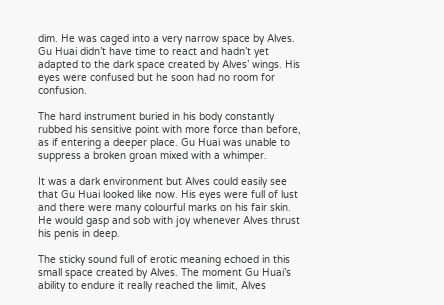dim. He was caged into a very narrow space by Alves. Gu Huai didn’t have time to react and hadn’t yet adapted to the dark space created by Alves’ wings. His eyes were confused but he soon had no room for confusion.

The hard instrument buried in his body constantly rubbed his sensitive point with more force than before, as if entering a deeper place. Gu Huai was unable to suppress a broken groan mixed with a whimper.

It was a dark environment but Alves could easily see that Gu Huai looked like now. His eyes were full of lust and there were many colourful marks on his fair skin. He would gasp and sob with joy whenever Alves thrust his penis in deep.

The sticky sound full of erotic meaning echoed in this small space created by Alves. The moment Gu Huai’s ability to endure it really reached the limit, Alves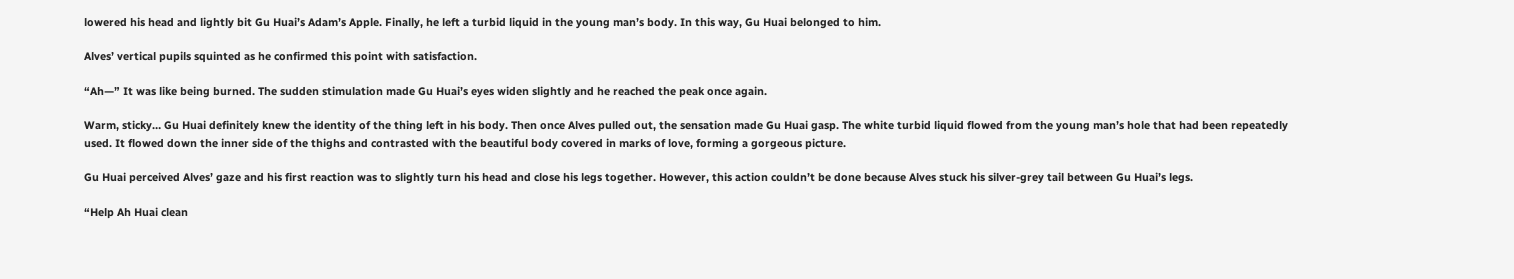lowered his head and lightly bit Gu Huai’s Adam’s Apple. Finally, he left a turbid liquid in the young man’s body. In this way, Gu Huai belonged to him.

Alves’ vertical pupils squinted as he confirmed this point with satisfaction.

“Ah—” It was like being burned. The sudden stimulation made Gu Huai’s eyes widen slightly and he reached the peak once again.

Warm, sticky… Gu Huai definitely knew the identity of the thing left in his body. Then once Alves pulled out, the sensation made Gu Huai gasp. The white turbid liquid flowed from the young man’s hole that had been repeatedly used. It flowed down the inner side of the thighs and contrasted with the beautiful body covered in marks of love, forming a gorgeous picture.

Gu Huai perceived Alves’ gaze and his first reaction was to slightly turn his head and close his legs together. However, this action couldn’t be done because Alves stuck his silver-grey tail between Gu Huai’s legs.

“Help Ah Huai clean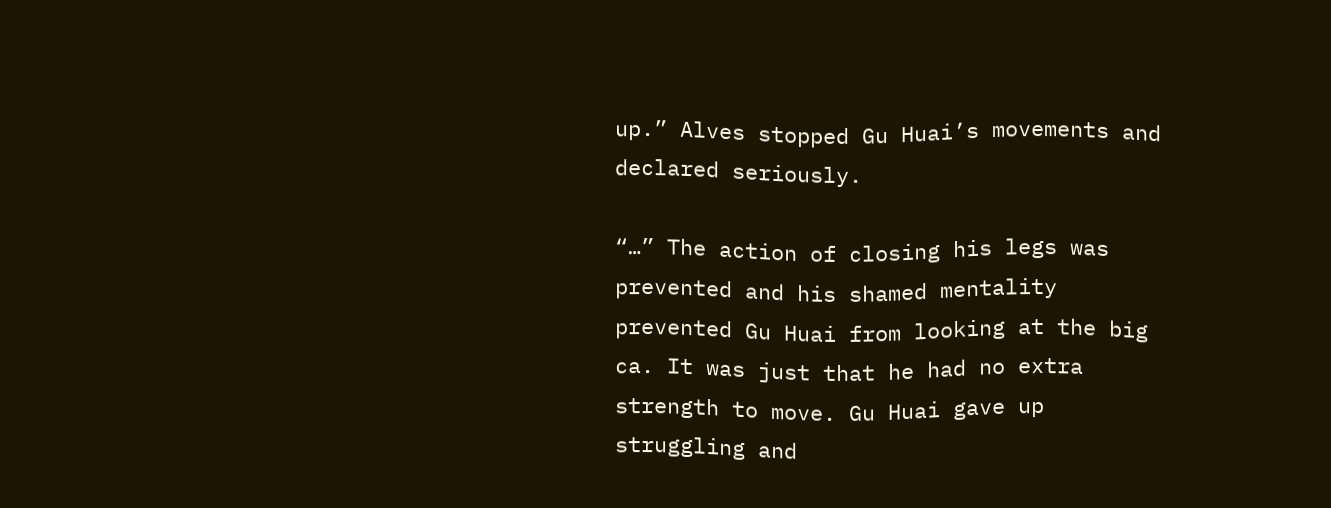up.” Alves stopped Gu Huai’s movements and declared seriously.

“…” The action of closing his legs was prevented and his shamed mentality prevented Gu Huai from looking at the big ca. It was just that he had no extra strength to move. Gu Huai gave up struggling and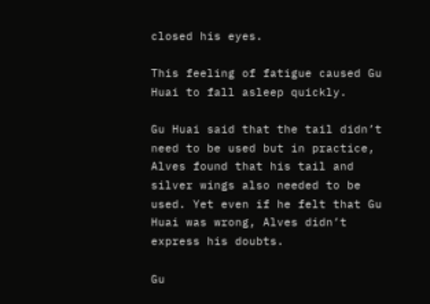closed his eyes.

This feeling of fatigue caused Gu Huai to fall asleep quickly.

Gu Huai said that the tail didn’t need to be used but in practice, Alves found that his tail and silver wings also needed to be used. Yet even if he felt that Gu Huai was wrong, Alves didn’t express his doubts.

Gu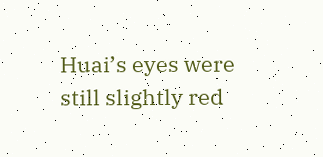Huai’s eyes were still slightly red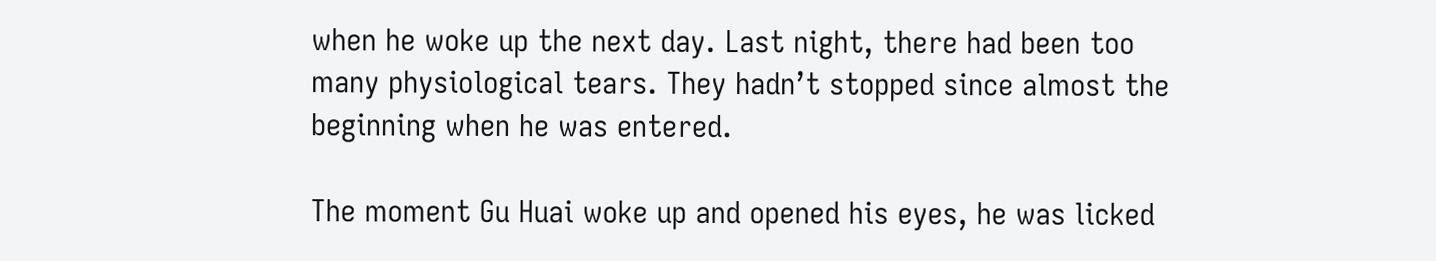when he woke up the next day. Last night, there had been too many physiological tears. They hadn’t stopped since almost the beginning when he was entered.

The moment Gu Huai woke up and opened his eyes, he was licked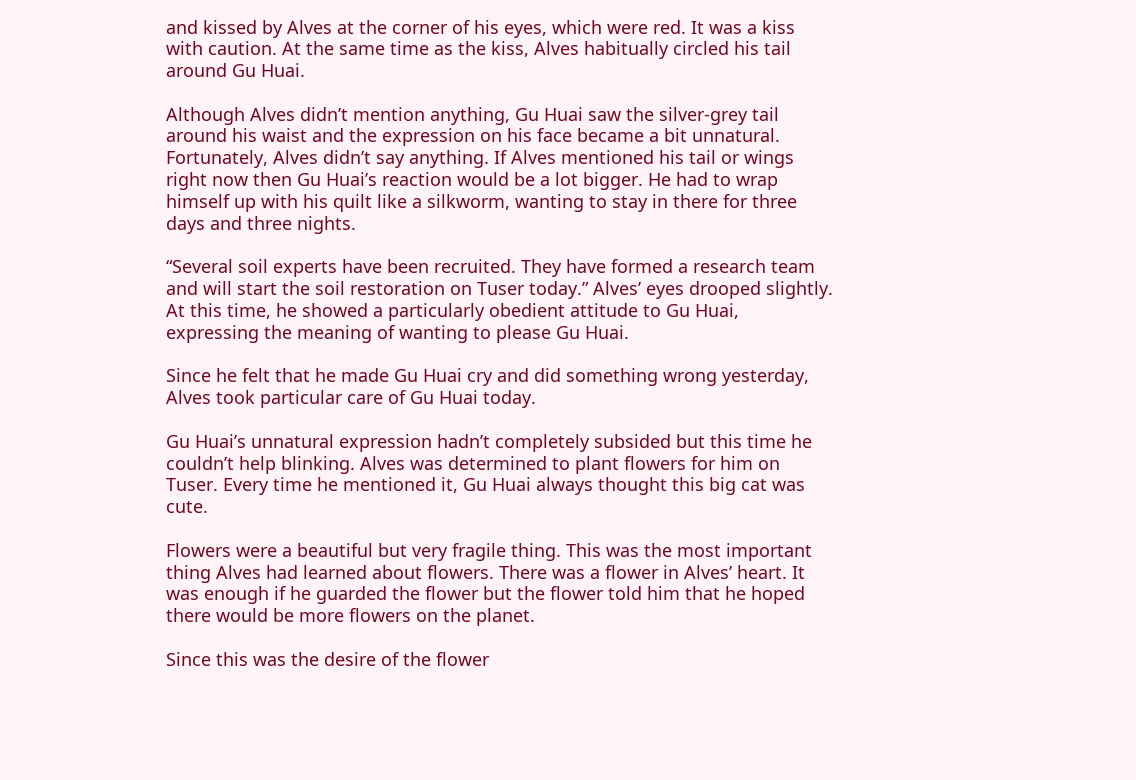and kissed by Alves at the corner of his eyes, which were red. It was a kiss with caution. At the same time as the kiss, Alves habitually circled his tail around Gu Huai.

Although Alves didn’t mention anything, Gu Huai saw the silver-grey tail around his waist and the expression on his face became a bit unnatural. Fortunately, Alves didn’t say anything. If Alves mentioned his tail or wings right now then Gu Huai’s reaction would be a lot bigger. He had to wrap himself up with his quilt like a silkworm, wanting to stay in there for three days and three nights.

“Several soil experts have been recruited. They have formed a research team and will start the soil restoration on Tuser today.” Alves’ eyes drooped slightly. At this time, he showed a particularly obedient attitude to Gu Huai, expressing the meaning of wanting to please Gu Huai.

Since he felt that he made Gu Huai cry and did something wrong yesterday, Alves took particular care of Gu Huai today.

Gu Huai’s unnatural expression hadn’t completely subsided but this time he couldn’t help blinking. Alves was determined to plant flowers for him on Tuser. Every time he mentioned it, Gu Huai always thought this big cat was cute.

Flowers were a beautiful but very fragile thing. This was the most important thing Alves had learned about flowers. There was a flower in Alves’ heart. It was enough if he guarded the flower but the flower told him that he hoped there would be more flowers on the planet.

Since this was the desire of the flower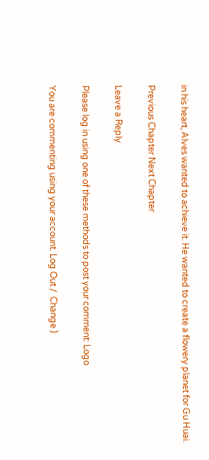in his heart, Alves wanted to achieve it. He wanted to create a flowery planet for Gu Huai.

Previous Chapter Next Chapter

Leave a Reply

Please log in using one of these methods to post your comment: Logo

You are commenting using your account. Log Out /  Change )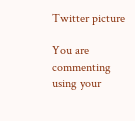Twitter picture

You are commenting using your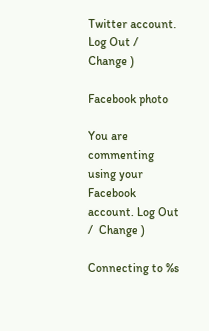Twitter account. Log Out /  Change )

Facebook photo

You are commenting using your Facebook account. Log Out /  Change )

Connecting to %s